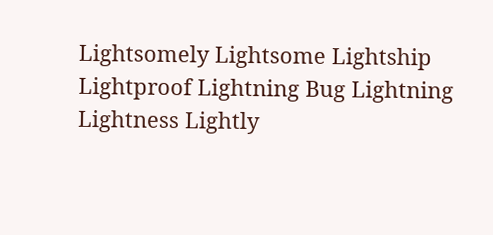Lightsomely Lightsome Lightship Lightproof Lightning Bug Lightning Lightness Lightly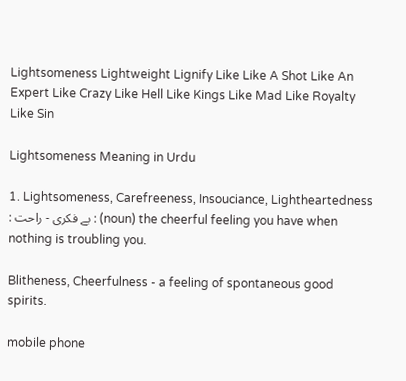Lightsomeness Lightweight Lignify Like Like A Shot Like An Expert Like Crazy Like Hell Like Kings Like Mad Like Royalty Like Sin

Lightsomeness Meaning in Urdu

1. Lightsomeness, Carefreeness, Insouciance, Lightheartedness : بے فکری - راحت : (noun) the cheerful feeling you have when nothing is troubling you.

Blitheness, Cheerfulness - a feeling of spontaneous good spirits.

mobile phone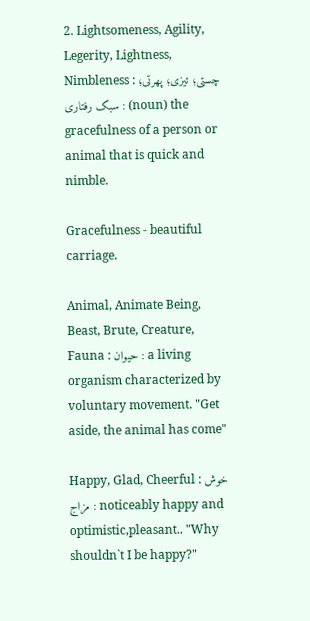2. Lightsomeness, Agility, Legerity, Lightness, Nimbleness : چستی؛ تیزی؛ پھرتی؛ سبک رفتاری : (noun) the gracefulness of a person or animal that is quick and nimble.

Gracefulness - beautiful carriage.

Animal, Animate Being, Beast, Brute, Creature, Fauna : حیوان : a living organism characterized by voluntary movement. "Get aside, the animal has come"

Happy, Glad, Cheerful : خوش مزاج : noticeably happy and optimistic,pleasant.. "Why shouldn`t I be happy?"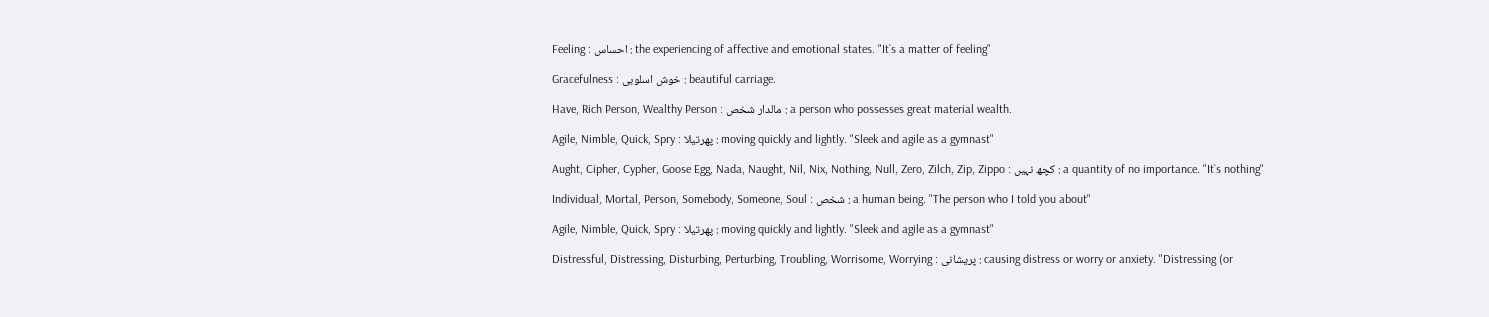Feeling : احساس : the experiencing of affective and emotional states. "It`s a matter of feeling"

Gracefulness : خوش اسلوبی : beautiful carriage.

Have, Rich Person, Wealthy Person : مالدار شخص : a person who possesses great material wealth.

Agile, Nimble, Quick, Spry : پھرتیلا : moving quickly and lightly. "Sleek and agile as a gymnast"

Aught, Cipher, Cypher, Goose Egg, Nada, Naught, Nil, Nix, Nothing, Null, Zero, Zilch, Zip, Zippo : کچھ نہیں : a quantity of no importance. "It`s nothing"

Individual, Mortal, Person, Somebody, Someone, Soul : شخص : a human being. "The person who I told you about"

Agile, Nimble, Quick, Spry : پھرتیلا : moving quickly and lightly. "Sleek and agile as a gymnast"

Distressful, Distressing, Disturbing, Perturbing, Troubling, Worrisome, Worrying : پریشانی : causing distress or worry or anxiety. "Distressing (or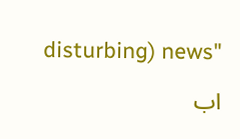disturbing) news"

اب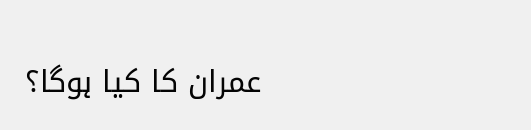عمران کا کیا ہوگا؟